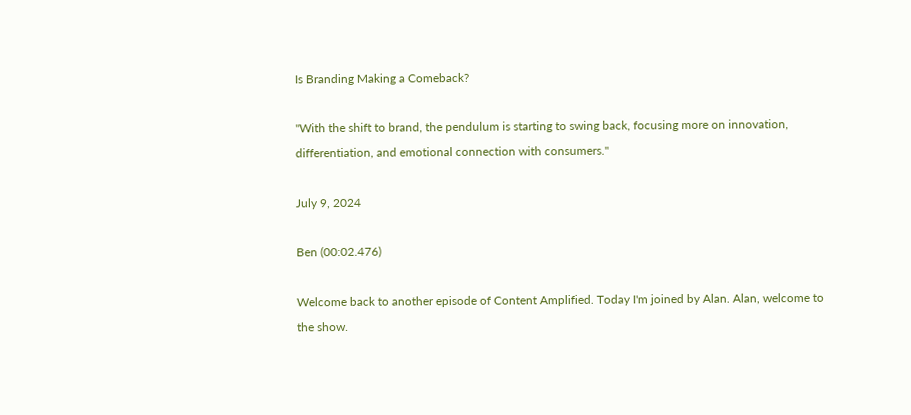Is Branding Making a Comeback?

"With the shift to brand, the pendulum is starting to swing back, focusing more on innovation, differentiation, and emotional connection with consumers."

July 9, 2024

Ben (00:02.476)

Welcome back to another episode of Content Amplified. Today I'm joined by Alan. Alan, welcome to the show.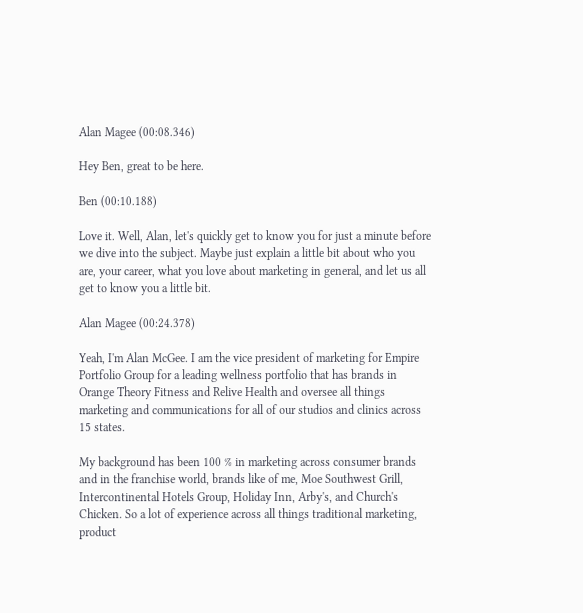Alan Magee (00:08.346)

Hey Ben, great to be here.

Ben (00:10.188)

Love it. Well, Alan, let's quickly get to know you for just a minute before we dive into the subject. Maybe just explain a little bit about who you are, your career, what you love about marketing in general, and let us all get to know you a little bit.

Alan Magee (00:24.378)

Yeah, I'm Alan McGee. I am the vice president of marketing for Empire Portfolio Group for a leading wellness portfolio that has brands in Orange Theory Fitness and Relive Health and oversee all things marketing and communications for all of our studios and clinics across 15 states.

My background has been 100 % in marketing across consumer brands and in the franchise world, brands like of me, Moe Southwest Grill, Intercontinental Hotels Group, Holiday Inn, Arby's, and Church's Chicken. So a lot of experience across all things traditional marketing, product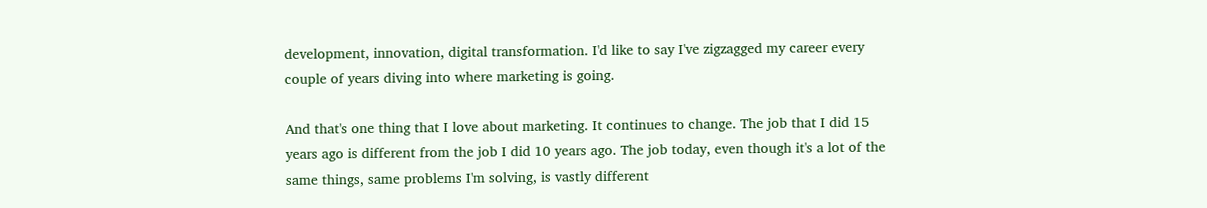development, innovation, digital transformation. I'd like to say I've zigzagged my career every couple of years diving into where marketing is going.

And that's one thing that I love about marketing. It continues to change. The job that I did 15 years ago is different from the job I did 10 years ago. The job today, even though it's a lot of the same things, same problems I'm solving, is vastly different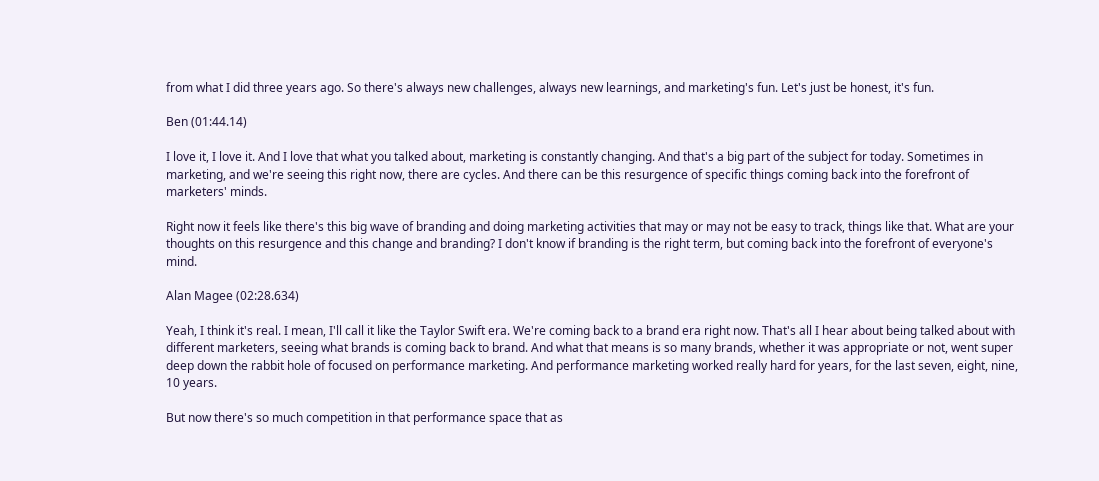from what I did three years ago. So there's always new challenges, always new learnings, and marketing's fun. Let's just be honest, it's fun.

Ben (01:44.14)

I love it, I love it. And I love that what you talked about, marketing is constantly changing. And that's a big part of the subject for today. Sometimes in marketing, and we're seeing this right now, there are cycles. And there can be this resurgence of specific things coming back into the forefront of marketers' minds.

Right now it feels like there's this big wave of branding and doing marketing activities that may or may not be easy to track, things like that. What are your thoughts on this resurgence and this change and branding? I don't know if branding is the right term, but coming back into the forefront of everyone's mind.

Alan Magee (02:28.634)

Yeah, I think it's real. I mean, I'll call it like the Taylor Swift era. We're coming back to a brand era right now. That's all I hear about being talked about with different marketers, seeing what brands is coming back to brand. And what that means is so many brands, whether it was appropriate or not, went super deep down the rabbit hole of focused on performance marketing. And performance marketing worked really hard for years, for the last seven, eight, nine, 10 years.

But now there's so much competition in that performance space that as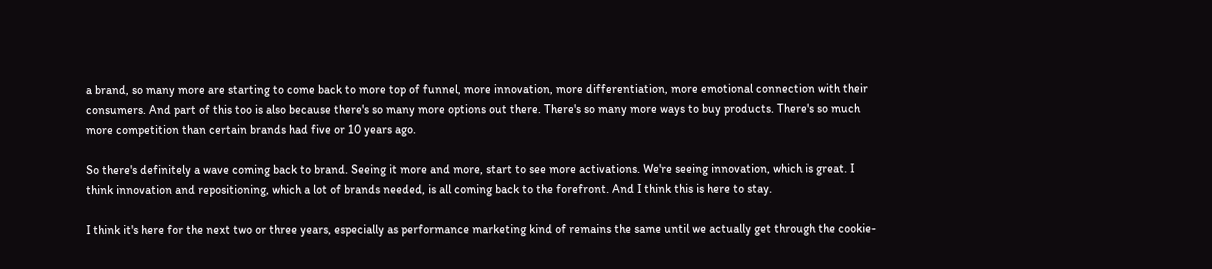a brand, so many more are starting to come back to more top of funnel, more innovation, more differentiation, more emotional connection with their consumers. And part of this too is also because there's so many more options out there. There's so many more ways to buy products. There's so much more competition than certain brands had five or 10 years ago.

So there's definitely a wave coming back to brand. Seeing it more and more, start to see more activations. We're seeing innovation, which is great. I think innovation and repositioning, which a lot of brands needed, is all coming back to the forefront. And I think this is here to stay.

I think it's here for the next two or three years, especially as performance marketing kind of remains the same until we actually get through the cookie-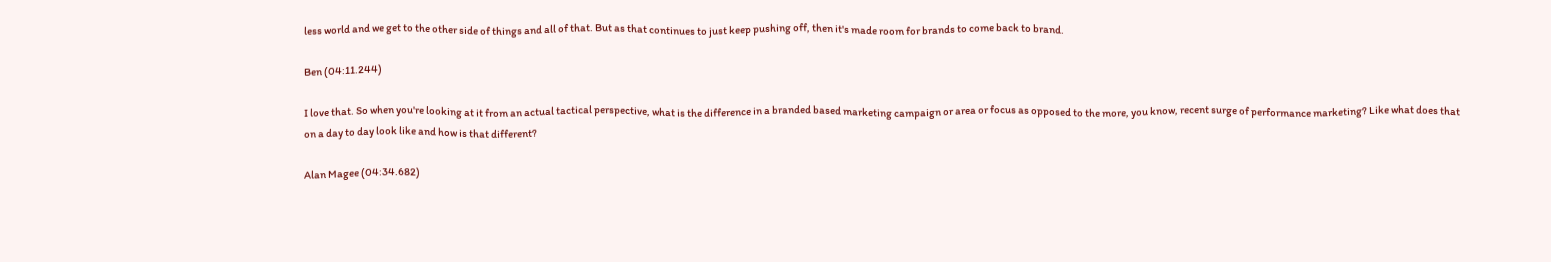less world and we get to the other side of things and all of that. But as that continues to just keep pushing off, then it's made room for brands to come back to brand.

Ben (04:11.244)

I love that. So when you're looking at it from an actual tactical perspective, what is the difference in a branded based marketing campaign or area or focus as opposed to the more, you know, recent surge of performance marketing? Like what does that on a day to day look like and how is that different?

Alan Magee (04:34.682)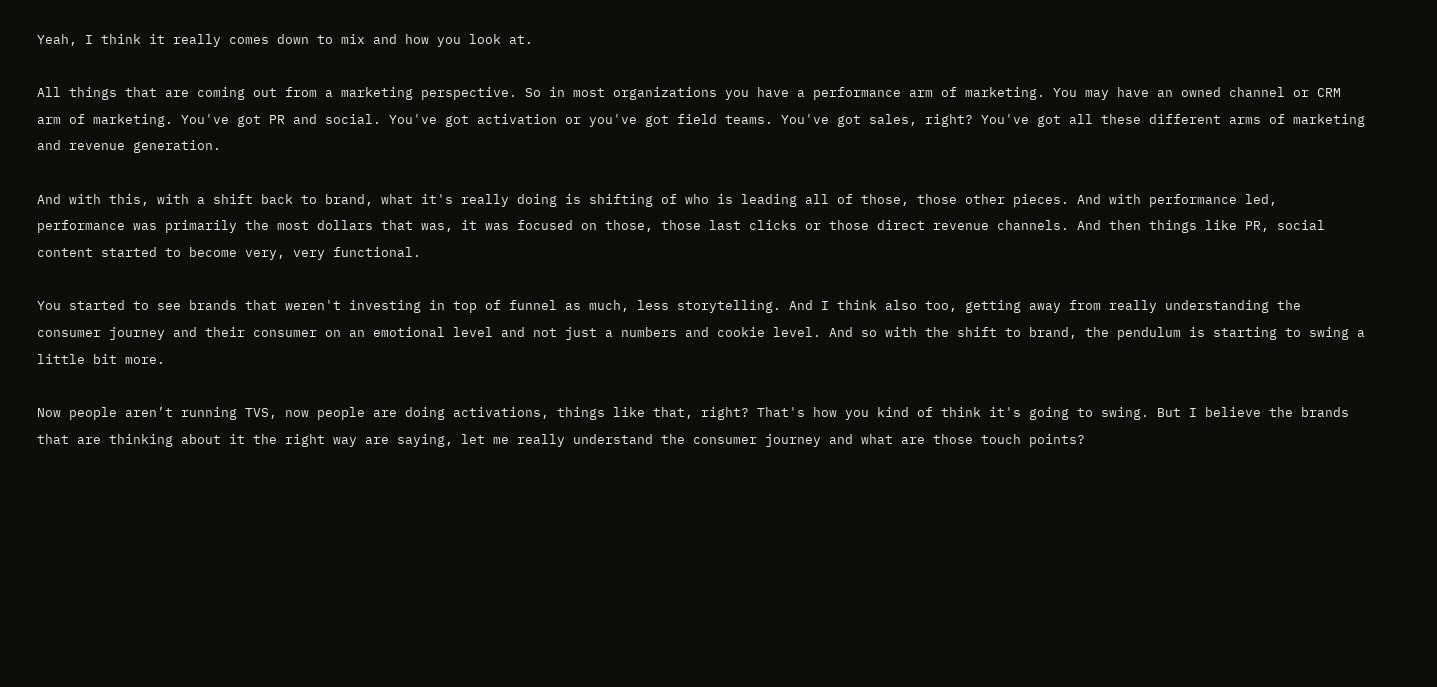Yeah, I think it really comes down to mix and how you look at.

All things that are coming out from a marketing perspective. So in most organizations you have a performance arm of marketing. You may have an owned channel or CRM arm of marketing. You've got PR and social. You've got activation or you've got field teams. You've got sales, right? You've got all these different arms of marketing and revenue generation.

And with this, with a shift back to brand, what it's really doing is shifting of who is leading all of those, those other pieces. And with performance led, performance was primarily the most dollars that was, it was focused on those, those last clicks or those direct revenue channels. And then things like PR, social content started to become very, very functional.

You started to see brands that weren't investing in top of funnel as much, less storytelling. And I think also too, getting away from really understanding the consumer journey and their consumer on an emotional level and not just a numbers and cookie level. And so with the shift to brand, the pendulum is starting to swing a little bit more.

Now people aren’t running TVS, now people are doing activations, things like that, right? That's how you kind of think it's going to swing. But I believe the brands that are thinking about it the right way are saying, let me really understand the consumer journey and what are those touch points?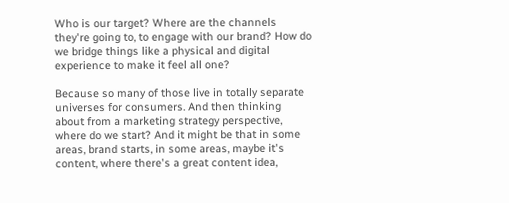Who is our target? Where are the channels they're going to, to engage with our brand? How do we bridge things like a physical and digital experience to make it feel all one?

Because so many of those live in totally separate universes for consumers. And then thinking about from a marketing strategy perspective, where do we start? And it might be that in some areas, brand starts, in some areas, maybe it's content, where there's a great content idea,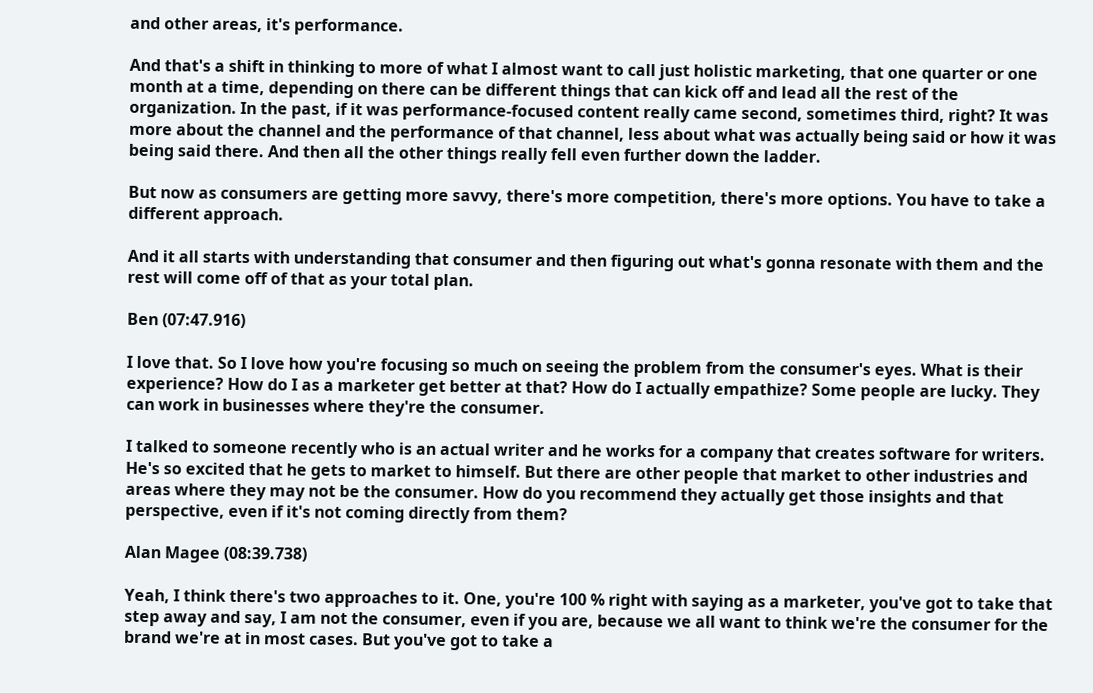and other areas, it's performance.

And that's a shift in thinking to more of what I almost want to call just holistic marketing, that one quarter or one month at a time, depending on there can be different things that can kick off and lead all the rest of the organization. In the past, if it was performance-focused content really came second, sometimes third, right? It was more about the channel and the performance of that channel, less about what was actually being said or how it was being said there. And then all the other things really fell even further down the ladder.

But now as consumers are getting more savvy, there's more competition, there's more options. You have to take a different approach.

And it all starts with understanding that consumer and then figuring out what's gonna resonate with them and the rest will come off of that as your total plan.

Ben (07:47.916)

I love that. So I love how you're focusing so much on seeing the problem from the consumer's eyes. What is their experience? How do I as a marketer get better at that? How do I actually empathize? Some people are lucky. They can work in businesses where they're the consumer.

I talked to someone recently who is an actual writer and he works for a company that creates software for writers. He's so excited that he gets to market to himself. But there are other people that market to other industries and areas where they may not be the consumer. How do you recommend they actually get those insights and that perspective, even if it's not coming directly from them?

Alan Magee (08:39.738)

Yeah, I think there's two approaches to it. One, you're 100 % right with saying as a marketer, you've got to take that step away and say, I am not the consumer, even if you are, because we all want to think we're the consumer for the brand we're at in most cases. But you've got to take a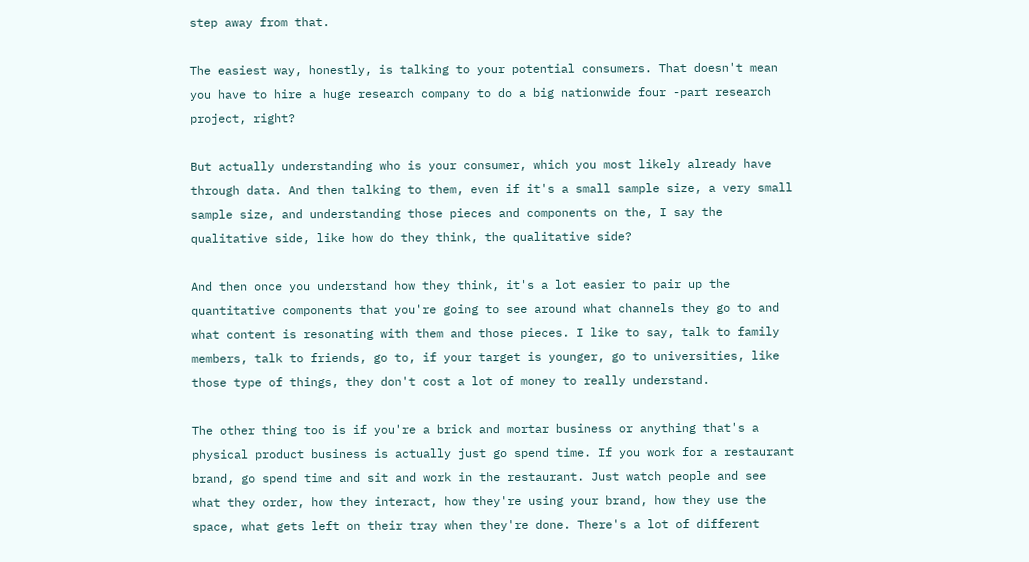step away from that.

The easiest way, honestly, is talking to your potential consumers. That doesn't mean you have to hire a huge research company to do a big nationwide four -part research project, right?

But actually understanding who is your consumer, which you most likely already have through data. And then talking to them, even if it's a small sample size, a very small sample size, and understanding those pieces and components on the, I say the qualitative side, like how do they think, the qualitative side?

And then once you understand how they think, it's a lot easier to pair up the quantitative components that you're going to see around what channels they go to and what content is resonating with them and those pieces. I like to say, talk to family members, talk to friends, go to, if your target is younger, go to universities, like those type of things, they don't cost a lot of money to really understand.

The other thing too is if you're a brick and mortar business or anything that's a physical product business is actually just go spend time. If you work for a restaurant brand, go spend time and sit and work in the restaurant. Just watch people and see what they order, how they interact, how they're using your brand, how they use the space, what gets left on their tray when they're done. There's a lot of different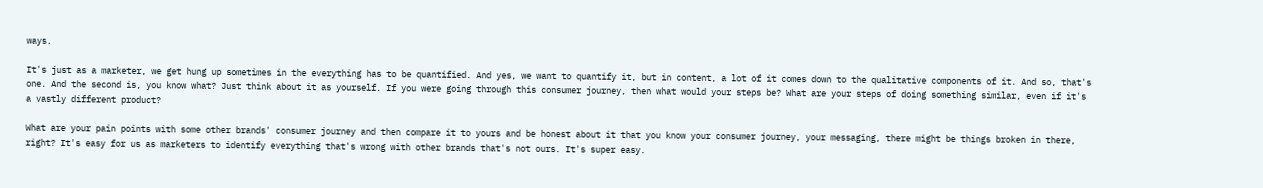ways.

It's just as a marketer, we get hung up sometimes in the everything has to be quantified. And yes, we want to quantify it, but in content, a lot of it comes down to the qualitative components of it. And so, that's one. And the second is, you know what? Just think about it as yourself. If you were going through this consumer journey, then what would your steps be? What are your steps of doing something similar, even if it's a vastly different product?

What are your pain points with some other brands' consumer journey and then compare it to yours and be honest about it that you know your consumer journey, your messaging, there might be things broken in there, right? It's easy for us as marketers to identify everything that's wrong with other brands that's not ours. It's super easy.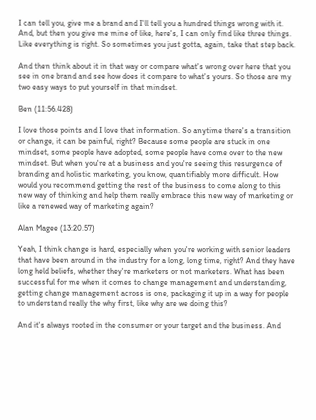I can tell you, give me a brand and I'll tell you a hundred things wrong with it. And, but then you give me mine of like, here's, I can only find like three things. Like everything is right. So sometimes you just gotta, again, take that step back.

And then think about it in that way or compare what's wrong over here that you see in one brand and see how does it compare to what's yours. So those are my two easy ways to put yourself in that mindset.

Ben (11:56.428)

I love those points and I love that information. So anytime there's a transition or change, it can be painful, right? Because some people are stuck in one mindset, some people have adopted, some people have come over to the new mindset. But when you're at a business and you're seeing this resurgence of branding and holistic marketing, you know, quantifiably more difficult. How would you recommend getting the rest of the business to come along to this new way of thinking and help them really embrace this new way of marketing or like a renewed way of marketing again?

Alan Magee (13:20.57)

Yeah, I think change is hard, especially when you're working with senior leaders that have been around in the industry for a long, long time, right? And they have long held beliefs, whether they're marketers or not marketers. What has been successful for me when it comes to change management and understanding, getting change management across is one, packaging it up in a way for people to understand really the why first, like why are we doing this?

And it's always rooted in the consumer or your target and the business. And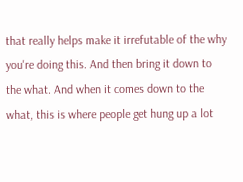that really helps make it irrefutable of the why you're doing this. And then bring it down to the what. And when it comes down to the what, this is where people get hung up a lot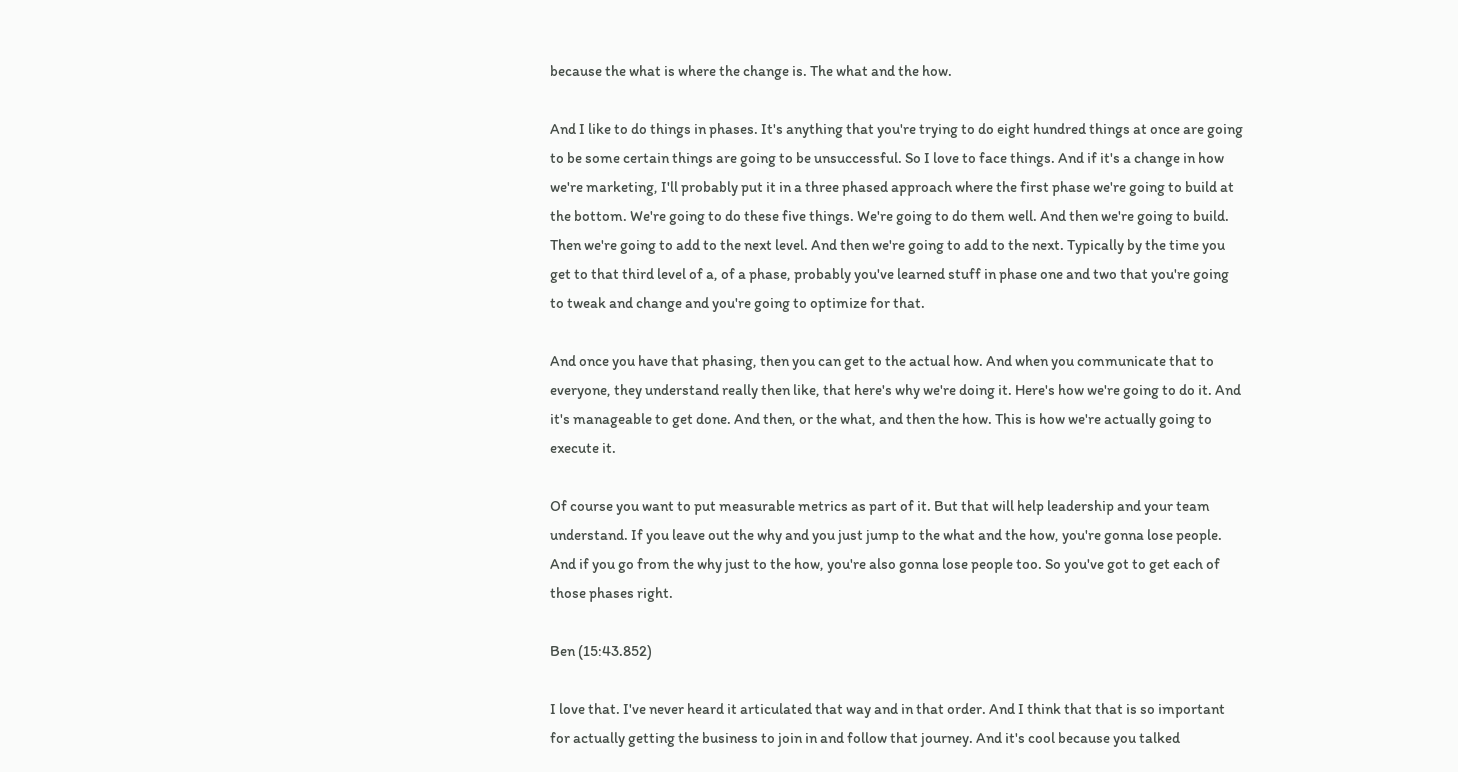because the what is where the change is. The what and the how.

And I like to do things in phases. It's anything that you're trying to do eight hundred things at once are going to be some certain things are going to be unsuccessful. So I love to face things. And if it's a change in how we're marketing, I'll probably put it in a three phased approach where the first phase we're going to build at the bottom. We're going to do these five things. We're going to do them well. And then we're going to build. Then we're going to add to the next level. And then we're going to add to the next. Typically by the time you get to that third level of a, of a phase, probably you've learned stuff in phase one and two that you're going to tweak and change and you're going to optimize for that.

And once you have that phasing, then you can get to the actual how. And when you communicate that to everyone, they understand really then like, that here's why we're doing it. Here's how we're going to do it. And it's manageable to get done. And then, or the what, and then the how. This is how we're actually going to execute it.

Of course you want to put measurable metrics as part of it. But that will help leadership and your team understand. If you leave out the why and you just jump to the what and the how, you're gonna lose people. And if you go from the why just to the how, you're also gonna lose people too. So you've got to get each of those phases right.

Ben (15:43.852)

I love that. I've never heard it articulated that way and in that order. And I think that that is so important for actually getting the business to join in and follow that journey. And it's cool because you talked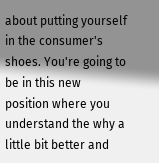about putting yourself in the consumer's shoes. You're going to be in this new position where you understand the why a little bit better and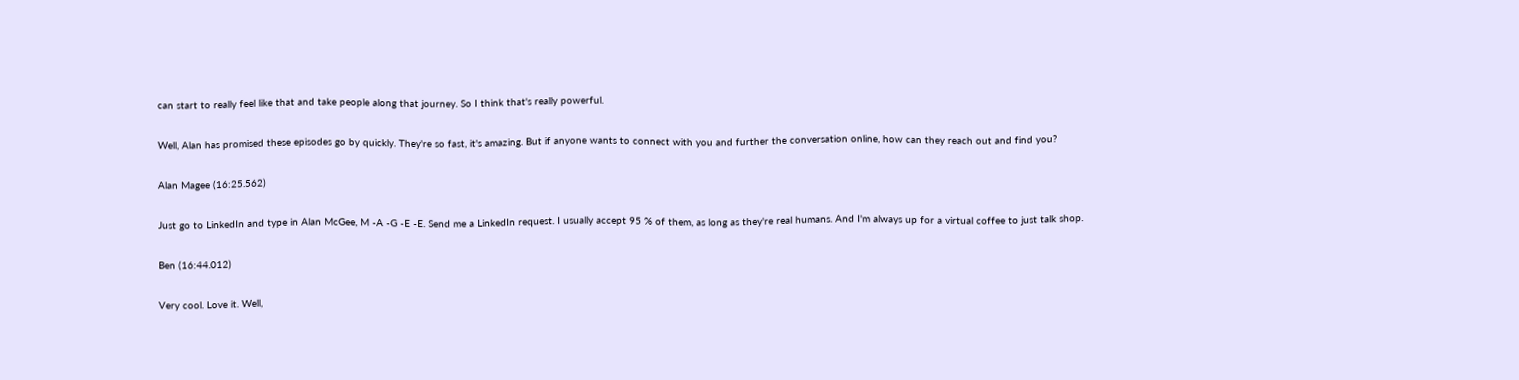can start to really feel like that and take people along that journey. So I think that's really powerful.

Well, Alan has promised these episodes go by quickly. They're so fast, it's amazing. But if anyone wants to connect with you and further the conversation online, how can they reach out and find you?

Alan Magee (16:25.562)

Just go to LinkedIn and type in Alan McGee, M -A -G -E -E. Send me a LinkedIn request. I usually accept 95 % of them, as long as they're real humans. And I'm always up for a virtual coffee to just talk shop.

Ben (16:44.012)

Very cool. Love it. Well,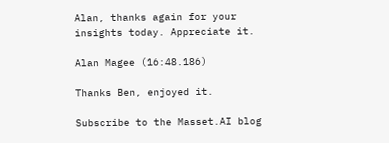Alan, thanks again for your insights today. Appreciate it.

Alan Magee (16:48.186)

Thanks Ben, enjoyed it.

Subscribe to the Masset.AI blog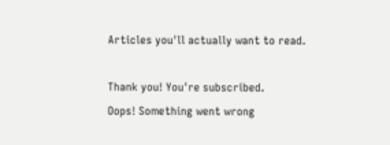Articles you'll actually want to read.

Thank you! You're subscribed.
Oops! Something went wrong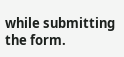while submitting the form.